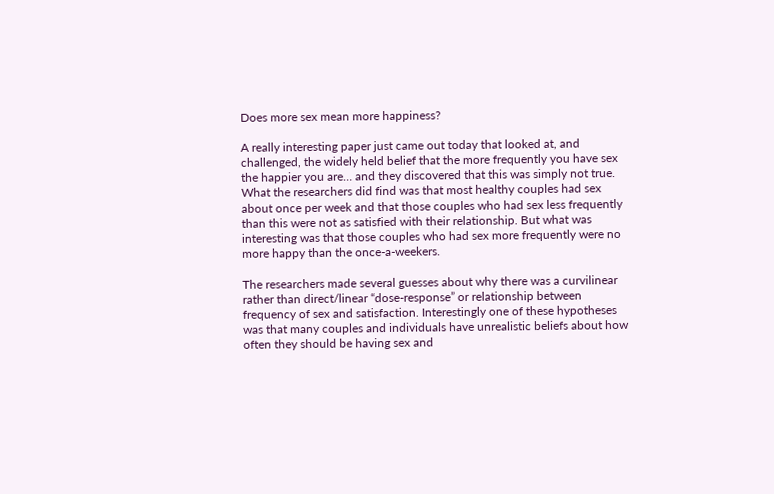Does more sex mean more happiness?

A really interesting paper just came out today that looked at, and challenged, the widely held belief that the more frequently you have sex the happier you are… and they discovered that this was simply not true. What the researchers did find was that most healthy couples had sex about once per week and that those couples who had sex less frequently than this were not as satisfied with their relationship. But what was interesting was that those couples who had sex more frequently were no more happy than the once-a-weekers.

The researchers made several guesses about why there was a curvilinear rather than direct/linear “dose-response” or relationship between frequency of sex and satisfaction. Interestingly one of these hypotheses was that many couples and individuals have unrealistic beliefs about how often they should be having sex and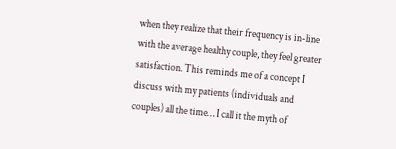when they realize that their frequency is in-line with the average healthy couple, they feel greater satisfaction. This reminds me of a concept I discuss with my patients (individuals and couples) all the time… I call it the myth of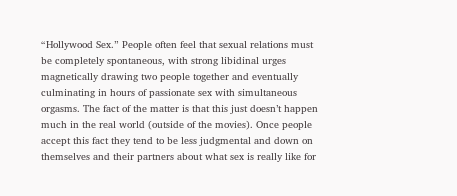“Hollywood Sex.” People often feel that sexual relations must be completely spontaneous, with strong libidinal urges magnetically drawing two people together and eventually culminating in hours of passionate sex with simultaneous orgasms. The fact of the matter is that this just doesn’t happen much in the real world (outside of the movies). Once people accept this fact they tend to be less judgmental and down on themselves and their partners about what sex is really like for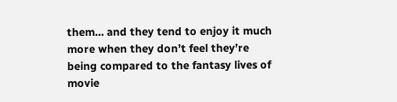them… and they tend to enjoy it much more when they don’t feel they’re being compared to the fantasy lives of movie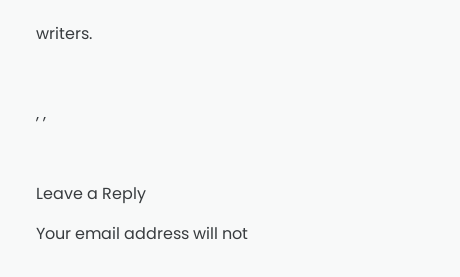writers.



, ,



Leave a Reply

Your email address will not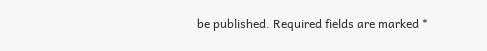be published. Required fields are marked *